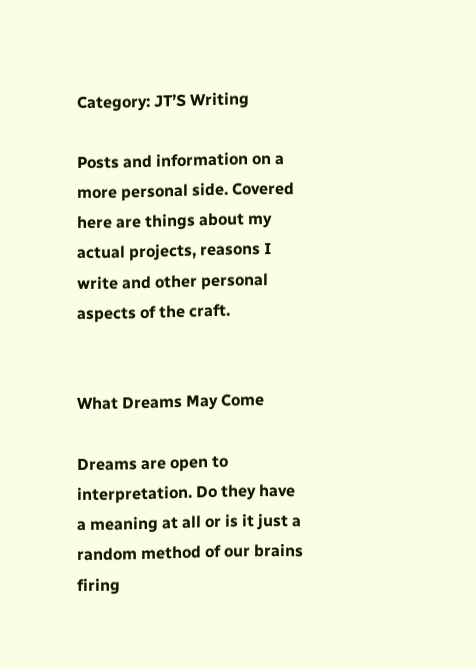Category: JT’S Writing

Posts and information on a more personal side. Covered here are things about my actual projects, reasons I write and other personal aspects of the craft.


What Dreams May Come

Dreams are open to interpretation. Do they have a meaning at all or is it just a random method of our brains firing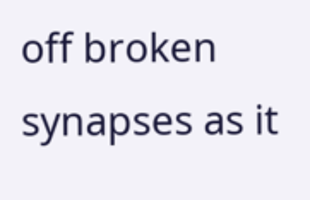off broken synapses as it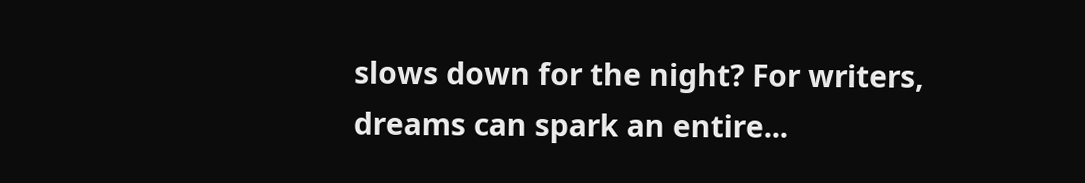slows down for the night? For writers, dreams can spark an entire...